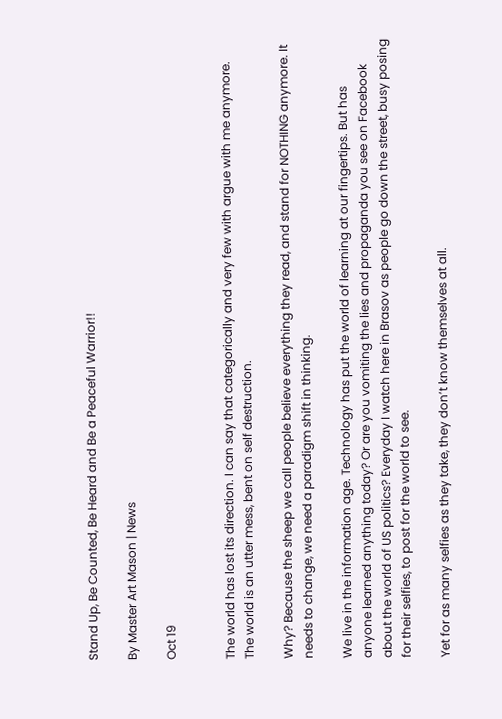Stand Up, Be Counted, Be Heard and Be a Peaceful Warrior!!

By Master Art Mason | News

Oct 19


The world has lost its direction. I can say that categorically and very few with argue with me anymore. The world is an utter mess, bent on self destruction.

Why? Because the sheep we call people believe everything they read, and stand for NOTHING anymore. It needs to change, we need a paradigm shift in thinking.

We live in the information age. Technology has put the world of learning at our fingertips. But has anyone learned anything today? Or are you vomiting the lies and propaganda you see on Facebook about the world of US politics? Everyday I watch here in Brasov as people go down the street, busy posing for their selfies, to post for the world to see.

Yet for as many selfies as they take, they don’t know themselves at all.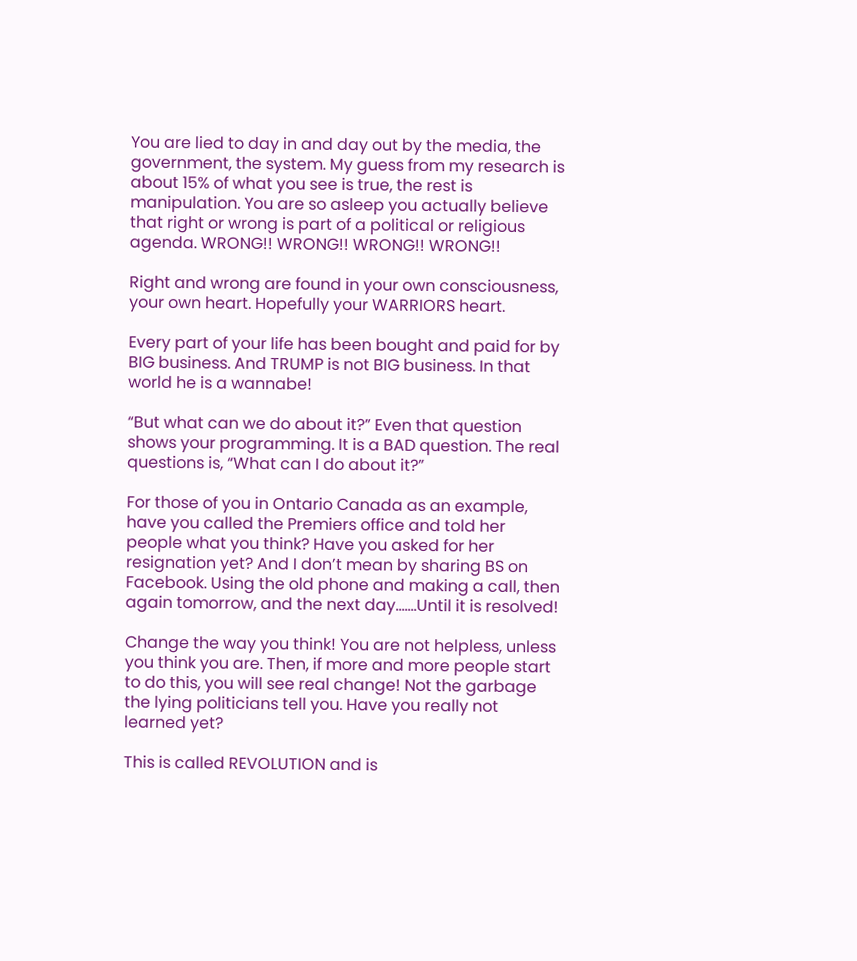You are lied to day in and day out by the media, the government, the system. My guess from my research is about 15% of what you see is true, the rest is manipulation. You are so asleep you actually believe that right or wrong is part of a political or religious agenda. WRONG!! WRONG!! WRONG!! WRONG!!

Right and wrong are found in your own consciousness, your own heart. Hopefully your WARRIORS heart.

Every part of your life has been bought and paid for by BIG business. And TRUMP is not BIG business. In that world he is a wannabe!

“But what can we do about it?” Even that question shows your programming. It is a BAD question. The real questions is, “What can I do about it?”

For those of you in Ontario Canada as an example, have you called the Premiers office and told her people what you think? Have you asked for her resignation yet? And I don’t mean by sharing BS on Facebook. Using the old phone and making a call, then again tomorrow, and the next day…….Until it is resolved!

Change the way you think! You are not helpless, unless you think you are. Then, if more and more people start to do this, you will see real change! Not the garbage the lying politicians tell you. Have you really not learned yet?

This is called REVOLUTION and is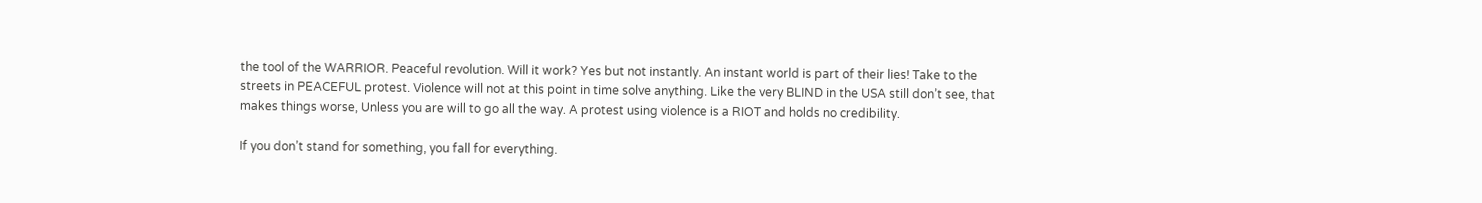the tool of the WARRIOR. Peaceful revolution. Will it work? Yes but not instantly. An instant world is part of their lies! Take to the streets in PEACEFUL protest. Violence will not at this point in time solve anything. Like the very BLIND in the USA still don’t see, that makes things worse, Unless you are will to go all the way. A protest using violence is a RIOT and holds no credibility.

If you don’t stand for something, you fall for everything.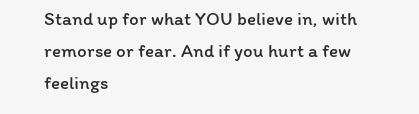Stand up for what YOU believe in, with remorse or fear. And if you hurt a few feelings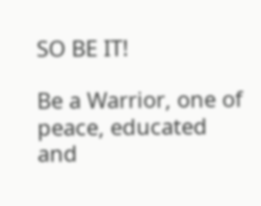SO BE IT!

Be a Warrior, one of peace, educated and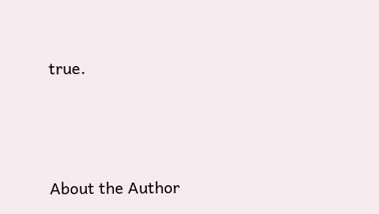true.




About the Author